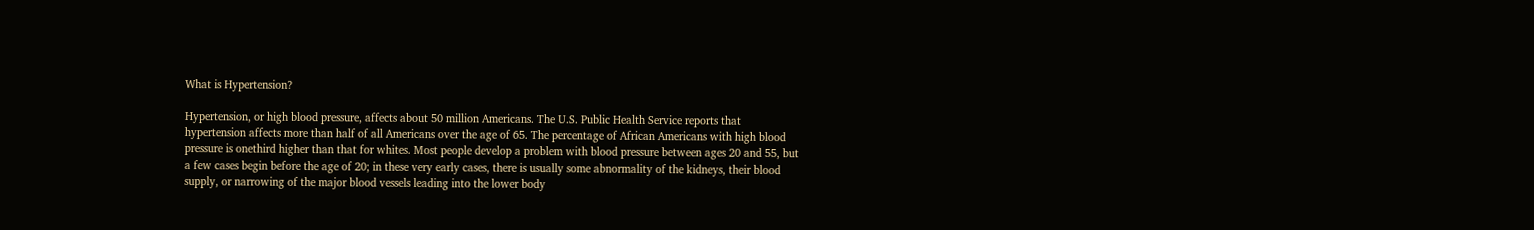What is Hypertension?

Hypertension, or high blood pressure, affects about 50 million Americans. The U.S. Public Health Service reports that hypertension affects more than half of all Americans over the age of 65. The percentage of African Americans with high blood pressure is onethird higher than that for whites. Most people develop a problem with blood pressure between ages 20 and 55, but a few cases begin before the age of 20; in these very early cases, there is usually some abnormality of the kidneys, their blood supply, or narrowing of the major blood vessels leading into the lower body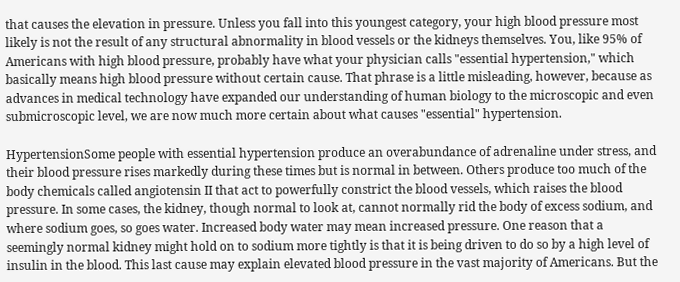that causes the elevation in pressure. Unless you fall into this youngest category, your high blood pressure most likely is not the result of any structural abnormality in blood vessels or the kidneys themselves. You, like 95% of Americans with high blood pressure, probably have what your physician calls "essential hypertension," which basically means high blood pressure without certain cause. That phrase is a little misleading, however, because as advances in medical technology have expanded our understanding of human biology to the microscopic and even submicroscopic level, we are now much more certain about what causes "essential" hypertension.

HypertensionSome people with essential hypertension produce an overabundance of adrenaline under stress, and their blood pressure rises markedly during these times but is normal in between. Others produce too much of the body chemicals called angiotensin II that act to powerfully constrict the blood vessels, which raises the blood pressure. In some cases, the kidney, though normal to look at, cannot normally rid the body of excess sodium, and where sodium goes, so goes water. Increased body water may mean increased pressure. One reason that a seemingly normal kidney might hold on to sodium more tightly is that it is being driven to do so by a high level of insulin in the blood. This last cause may explain elevated blood pressure in the vast majority of Americans. But the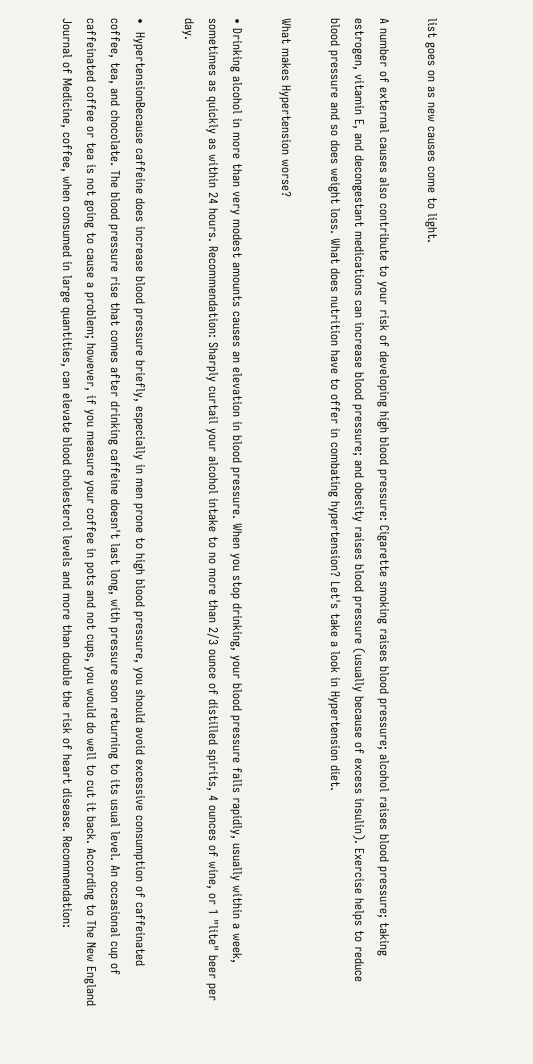list goes on as new causes come to light.

A number of external causes also contribute to your risk of developing high blood pressure: Cigarette smoking raises blood pressure; alcohol raises blood pressure; taking estrogen, vitamin E, and decongestant medications can increase blood pressure; and obesity raises blood pressure (usually because of excess insulin). Exercise helps to reduce blood pressure and so does weight loss. What does nutrition have to offer in combating hypertension? Let's take a look in Hypertension diet.

What makes Hypertension worse?

• Drinking alcohol in more than very modest amounts causes an elevation in blood pressure. When you stop drinking, your blood pressure falls rapidly, usually within a week, sometimes as quickly as within 24 hours. Recommendation: Sharply curtail your alcohol intake to no more than 2/3 ounce of distilled spirits, 4 ounces of wine, or 1 "lite" beer per day.

•  HypertensionBecause caffeine does increase blood pressure briefly, especially in men prone to high blood pressure, you should avoid excessive consumption of caffeinated coffee, tea, and chocolate. The blood pressure rise that comes after drinking caffeine doesn't last long, with pressure soon returning to its usual level. An occasional cup of caffeinated coffee or tea is not going to cause a problem; however, if you measure your coffee in pots and not cups, you would do well to cut it back. According to The New England Journal of Medicine, coffee, when consumed in large quantities, can elevate blood cholesterol levels and more than double the risk of heart disease. Recommendation: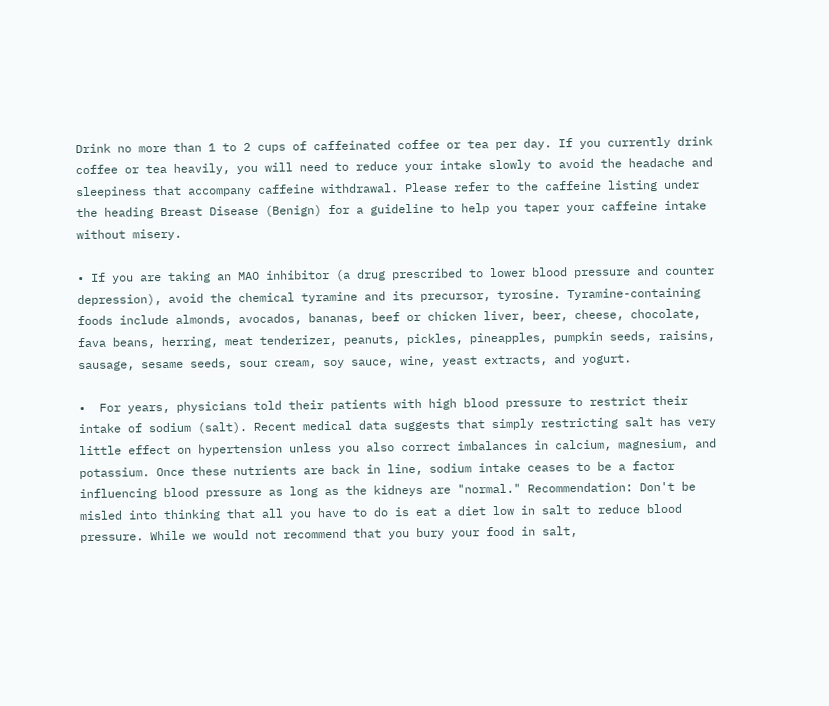Drink no more than 1 to 2 cups of caffeinated coffee or tea per day. If you currently drink coffee or tea heavily, you will need to reduce your intake slowly to avoid the headache and sleepiness that accompany caffeine withdrawal. Please refer to the caffeine listing under the heading Breast Disease (Benign) for a guideline to help you taper your caffeine intake without misery.

• If you are taking an MAO inhibitor (a drug prescribed to lower blood pressure and counter depression), avoid the chemical tyramine and its precursor, tyrosine. Tyramine-containing foods include almonds, avocados, bananas, beef or chicken liver, beer, cheese, chocolate, fava beans, herring, meat tenderizer, peanuts, pickles, pineapples, pumpkin seeds, raisins, sausage, sesame seeds, sour cream, soy sauce, wine, yeast extracts, and yogurt.

•  For years, physicians told their patients with high blood pressure to restrict their intake of sodium (salt). Recent medical data suggests that simply restricting salt has very little effect on hypertension unless you also correct imbalances in calcium, magnesium, and potassium. Once these nutrients are back in line, sodium intake ceases to be a factor influencing blood pressure as long as the kidneys are "normal." Recommendation: Don't be misled into thinking that all you have to do is eat a diet low in salt to reduce blood pressure. While we would not recommend that you bury your food in salt,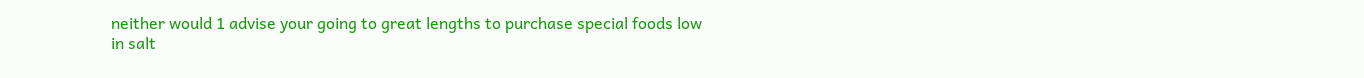neither would 1 advise your going to great lengths to purchase special foods low in salt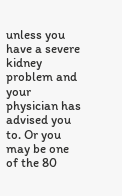unless you have a severe kidney problem and your physician has advised you to. Or you may be one of the 80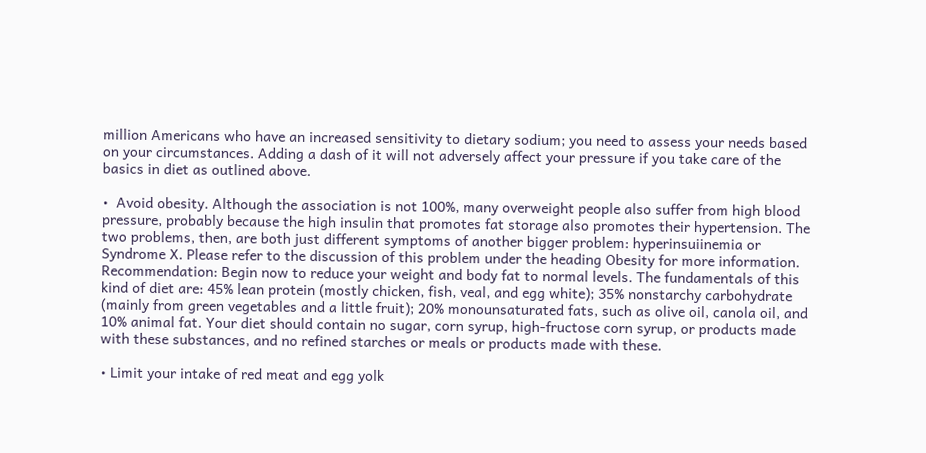million Americans who have an increased sensitivity to dietary sodium; you need to assess your needs based on your circumstances. Adding a dash of it will not adversely affect your pressure if you take care of the basics in diet as outlined above.

•  Avoid obesity. Although the association is not 100%, many overweight people also suffer from high blood pressure, probably because the high insulin that promotes fat storage also promotes their hypertension. The two problems, then, are both just different symptoms of another bigger problem: hyperinsuiinemia or Syndrome X. Please refer to the discussion of this problem under the heading Obesity for more information. Recommendation: Begin now to reduce your weight and body fat to normal levels. The fundamentals of this kind of diet are: 45% lean protein (mostly chicken, fish, veal, and egg white); 35% nonstarchy carbohydrate (mainly from green vegetables and a little fruit); 20% monounsaturated fats, such as olive oil, canola oil, and 10% animal fat. Your diet should contain no sugar, corn syrup, high-fructose corn syrup, or products made with these substances, and no refined starches or meals or products made with these.

• Limit your intake of red meat and egg yolk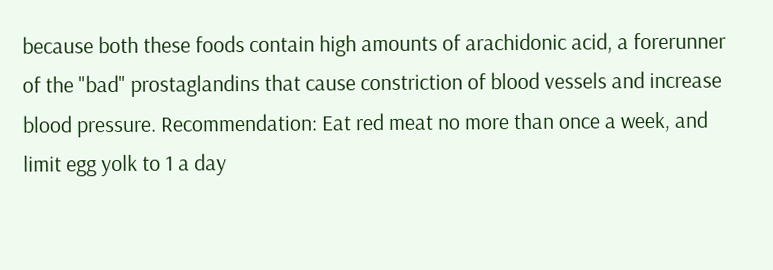because both these foods contain high amounts of arachidonic acid, a forerunner of the "bad" prostaglandins that cause constriction of blood vessels and increase blood pressure. Recommendation: Eat red meat no more than once a week, and limit egg yolk to 1 a day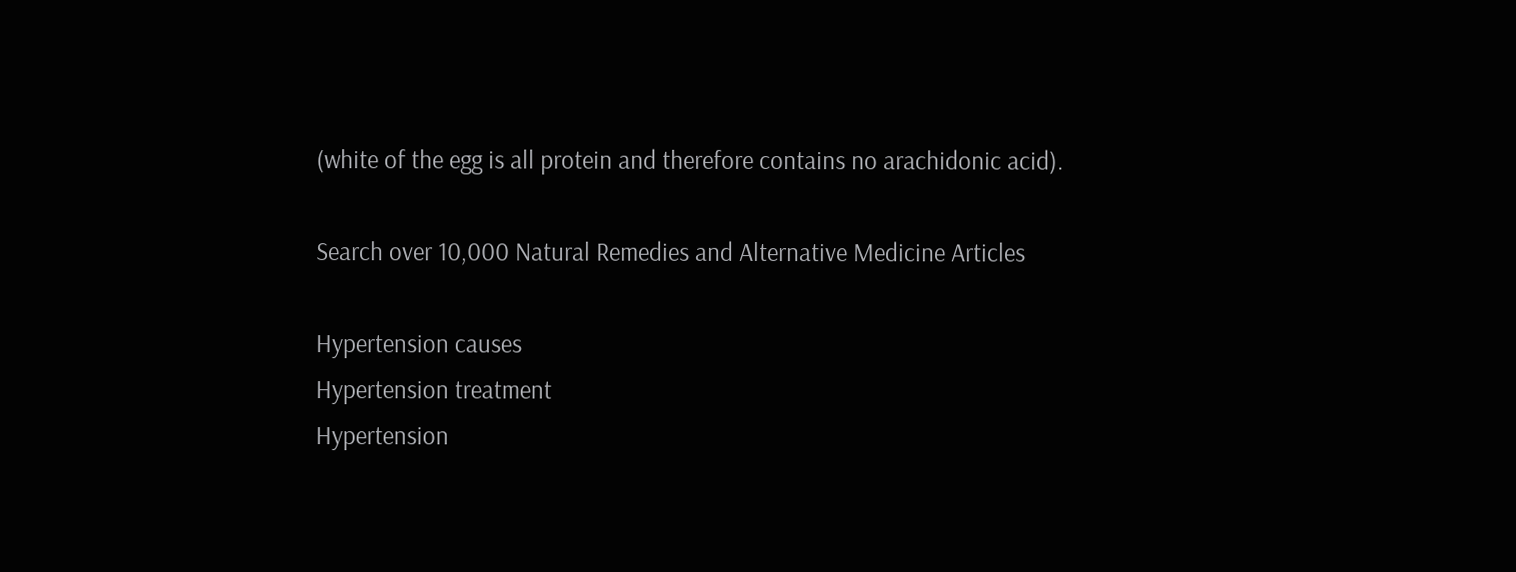(white of the egg is all protein and therefore contains no arachidonic acid).

Search over 10,000 Natural Remedies and Alternative Medicine Articles

Hypertension causes
Hypertension treatment
Hypertension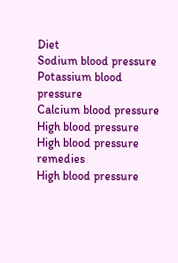Diet
Sodium blood pressure
Potassium blood pressure
Calcium blood pressure
High blood pressure
High blood pressure remedies
High blood pressure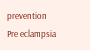prevention
Pre eclampsia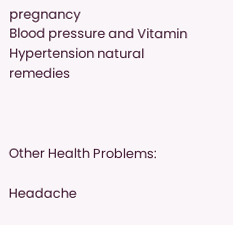pregnancy
Blood pressure and Vitamin
Hypertension natural remedies



Other Health Problems:

Headache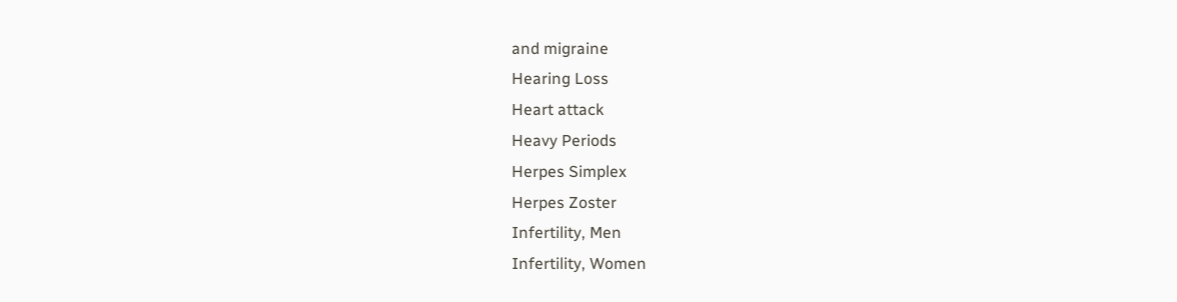and migraine
Hearing Loss
Heart attack
Heavy Periods
Herpes Simplex
Herpes Zoster
Infertility, Men
Infertility, Women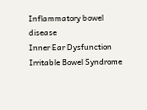Inflammatory bowel disease
Inner Ear Dysfunction
Irritable Bowel Syndrome